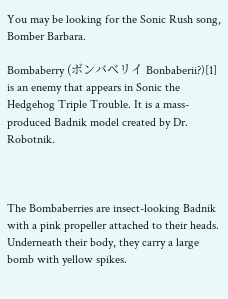You may be looking for the Sonic Rush song, Bomber Barbara.

Bombaberry (ボンバベリイ Bonbaberii?)[1] is an enemy that appears in Sonic the Hedgehog Triple Trouble. It is a mass-produced Badnik model created by Dr. Robotnik.



The Bombaberries are insect-looking Badnik with a pink propeller attached to their heads. Underneath their body, they carry a large bomb with yellow spikes.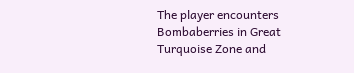The player encounters Bombaberries in Great Turquoise Zone and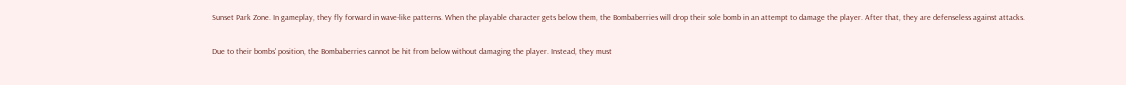Sunset Park Zone. In gameplay, they fly forward in wave-like patterns. When the playable character gets below them, the Bombaberries will drop their sole bomb in an attempt to damage the player. After that, they are defenseless against attacks.

Due to their bombs' position, the Bombaberries cannot be hit from below without damaging the player. Instead, they must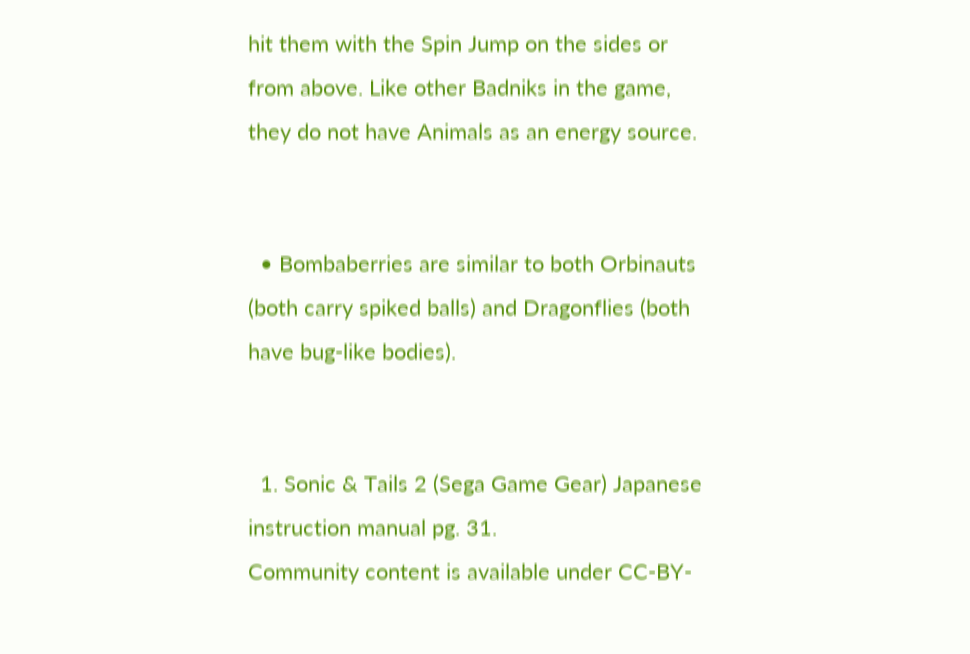hit them with the Spin Jump on the sides or from above. Like other Badniks in the game, they do not have Animals as an energy source.


  • Bombaberries are similar to both Orbinauts (both carry spiked balls) and Dragonflies (both have bug-like bodies).


  1. Sonic & Tails 2 (Sega Game Gear) Japanese instruction manual pg. 31.
Community content is available under CC-BY-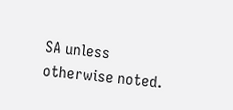SA unless otherwise noted.